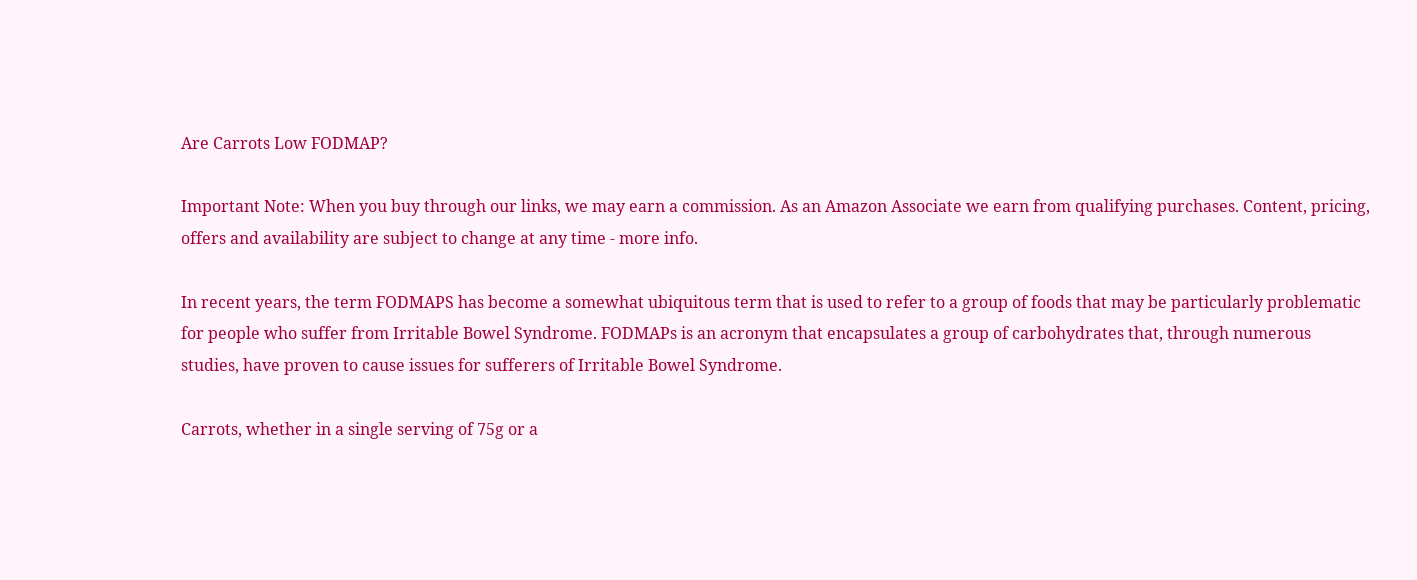Are Carrots Low FODMAP?

Important Note: When you buy through our links, we may earn a commission. As an Amazon Associate we earn from qualifying purchases. Content, pricing, offers and availability are subject to change at any time - more info.

In recent years, the term FODMAPS has become a somewhat ubiquitous term that is used to refer to a group of foods that may be particularly problematic for people who suffer from Irritable Bowel Syndrome. FODMAPs is an acronym that encapsulates a group of carbohydrates that, through numerous studies, have proven to cause issues for sufferers of Irritable Bowel Syndrome.

Carrots, whether in a single serving of 75g or a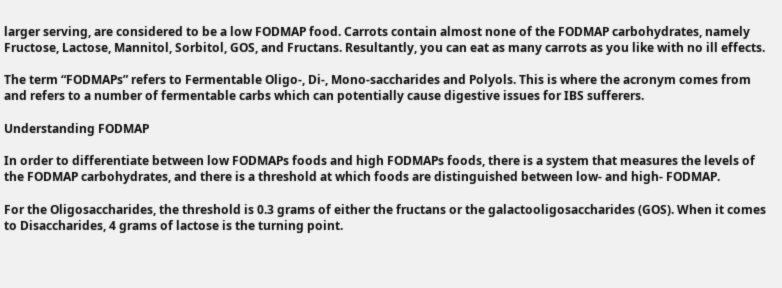larger serving, are considered to be a low FODMAP food. Carrots contain almost none of the FODMAP carbohydrates, namely Fructose, Lactose, Mannitol, Sorbitol, GOS, and Fructans. Resultantly, you can eat as many carrots as you like with no ill effects.

The term “FODMAPs” refers to Fermentable Oligo-, Di-, Mono-saccharides and Polyols. This is where the acronym comes from and refers to a number of fermentable carbs which can potentially cause digestive issues for IBS sufferers.

Understanding FODMAP

In order to differentiate between low FODMAPs foods and high FODMAPs foods, there is a system that measures the levels of the FODMAP carbohydrates, and there is a threshold at which foods are distinguished between low- and high- FODMAP.

For the Oligosaccharides, the threshold is 0.3 grams of either the fructans or the galactooligosaccharides (GOS). When it comes to Disaccharides, 4 grams of lactose is the turning point.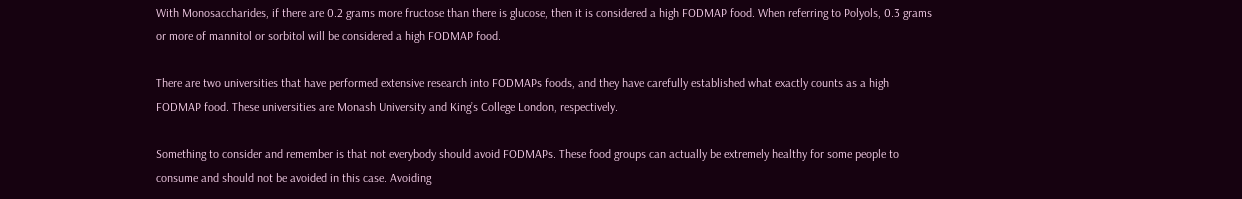With Monosaccharides, if there are 0.2 grams more fructose than there is glucose, then it is considered a high FODMAP food. When referring to Polyols, 0.3 grams or more of mannitol or sorbitol will be considered a high FODMAP food.

There are two universities that have performed extensive research into FODMAPs foods, and they have carefully established what exactly counts as a high FODMAP food. These universities are Monash University and King’s College London, respectively.

Something to consider and remember is that not everybody should avoid FODMAPs. These food groups can actually be extremely healthy for some people to consume and should not be avoided in this case. Avoiding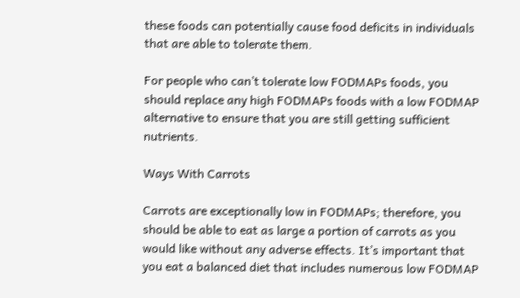these foods can potentially cause food deficits in individuals that are able to tolerate them.

For people who can’t tolerate low FODMAPs foods, you should replace any high FODMAPs foods with a low FODMAP alternative to ensure that you are still getting sufficient nutrients.

Ways With Carrots

Carrots are exceptionally low in FODMAPs; therefore, you should be able to eat as large a portion of carrots as you would like without any adverse effects. It’s important that you eat a balanced diet that includes numerous low FODMAP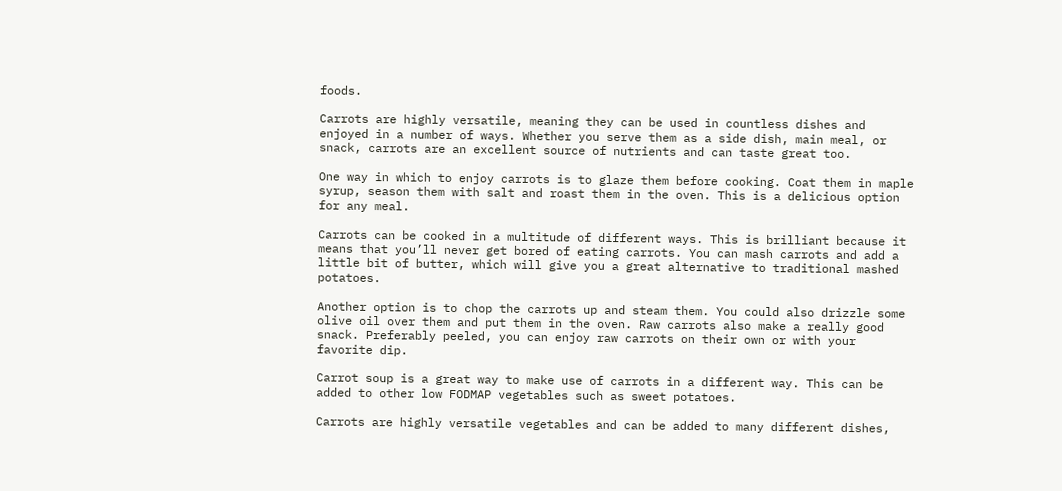foods.

Carrots are highly versatile, meaning they can be used in countless dishes and enjoyed in a number of ways. Whether you serve them as a side dish, main meal, or snack, carrots are an excellent source of nutrients and can taste great too.

One way in which to enjoy carrots is to glaze them before cooking. Coat them in maple syrup, season them with salt and roast them in the oven. This is a delicious option for any meal.

Carrots can be cooked in a multitude of different ways. This is brilliant because it means that you’ll never get bored of eating carrots. You can mash carrots and add a little bit of butter, which will give you a great alternative to traditional mashed potatoes.

Another option is to chop the carrots up and steam them. You could also drizzle some olive oil over them and put them in the oven. Raw carrots also make a really good snack. Preferably peeled, you can enjoy raw carrots on their own or with your favorite dip.

Carrot soup is a great way to make use of carrots in a different way. This can be added to other low FODMAP vegetables such as sweet potatoes.

Carrots are highly versatile vegetables and can be added to many different dishes,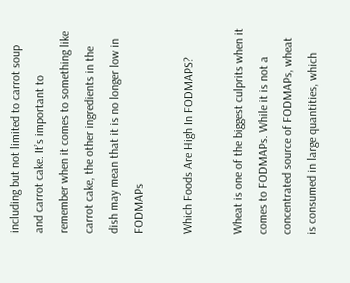including but not limited to carrot soup and carrot cake. It’s important to remember when it comes to something like carrot cake, the other ingredients in the dish may mean that it is no longer low in FODMAPs

Which Foods Are High In FODMAPS?

Wheat is one of the biggest culprits when it comes to FODMAPs. While it is not a concentrated source of FODMAPs, wheat is consumed in large quantities, which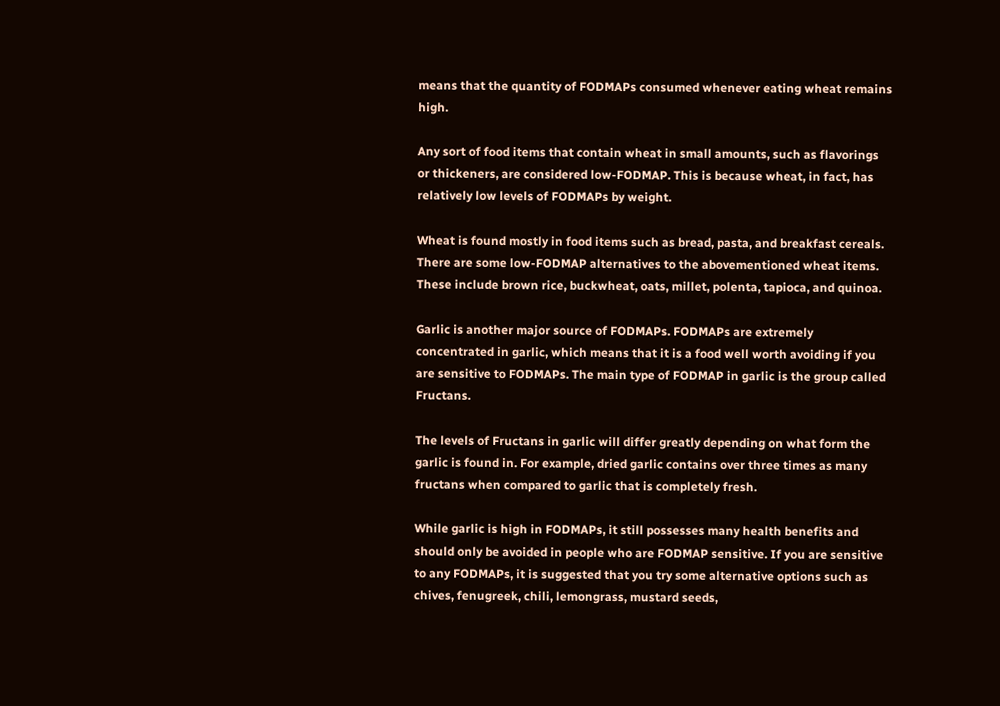means that the quantity of FODMAPs consumed whenever eating wheat remains high.

Any sort of food items that contain wheat in small amounts, such as flavorings or thickeners, are considered low-FODMAP. This is because wheat, in fact, has relatively low levels of FODMAPs by weight.

Wheat is found mostly in food items such as bread, pasta, and breakfast cereals. There are some low-FODMAP alternatives to the abovementioned wheat items. These include brown rice, buckwheat, oats, millet, polenta, tapioca, and quinoa.

Garlic is another major source of FODMAPs. FODMAPs are extremely concentrated in garlic, which means that it is a food well worth avoiding if you are sensitive to FODMAPs. The main type of FODMAP in garlic is the group called Fructans.

The levels of Fructans in garlic will differ greatly depending on what form the garlic is found in. For example, dried garlic contains over three times as many fructans when compared to garlic that is completely fresh.

While garlic is high in FODMAPs, it still possesses many health benefits and should only be avoided in people who are FODMAP sensitive. If you are sensitive to any FODMAPs, it is suggested that you try some alternative options such as chives, fenugreek, chili, lemongrass, mustard seeds,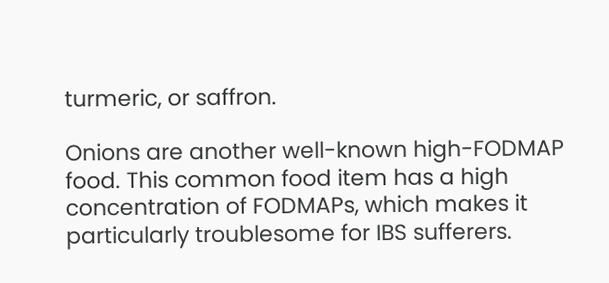turmeric, or saffron.

Onions are another well-known high-FODMAP food. This common food item has a high concentration of FODMAPs, which makes it particularly troublesome for IBS sufferers.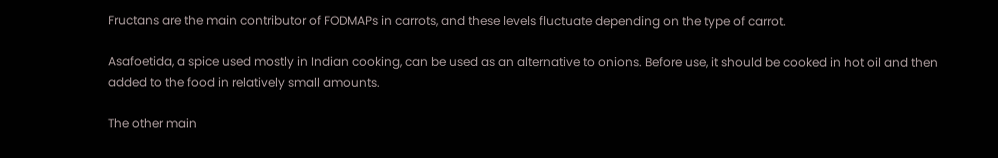Fructans are the main contributor of FODMAPs in carrots, and these levels fluctuate depending on the type of carrot.

Asafoetida, a spice used mostly in Indian cooking, can be used as an alternative to onions. Before use, it should be cooked in hot oil and then added to the food in relatively small amounts.

The other main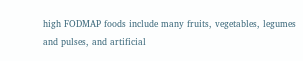high FODMAP foods include many fruits, vegetables, legumes and pulses, and artificial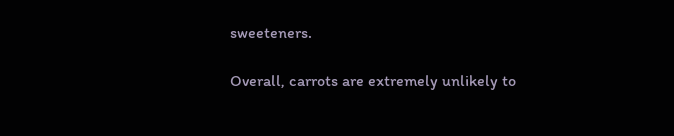sweeteners.

Overall, carrots are extremely unlikely to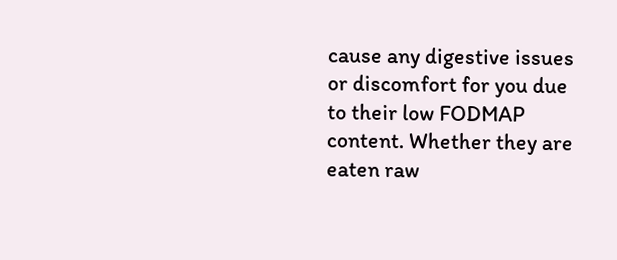cause any digestive issues or discomfort for you due to their low FODMAP content. Whether they are eaten raw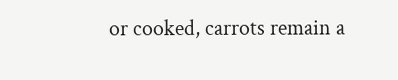or cooked, carrots remain a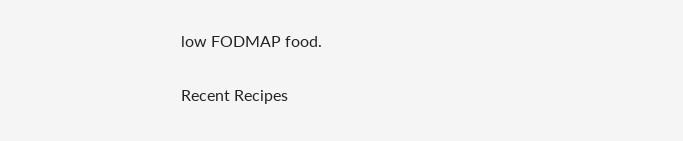low FODMAP food.

Recent Recipes